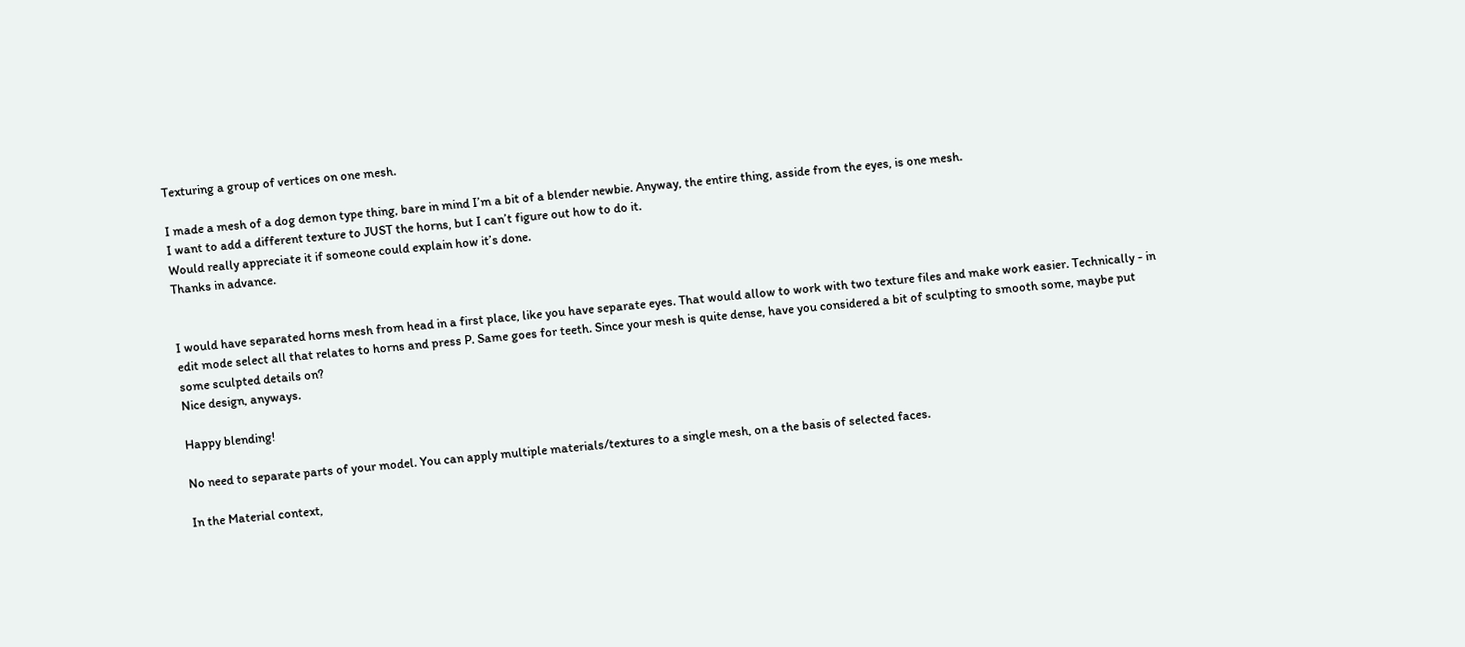Texturing a group of vertices on one mesh.

I made a mesh of a dog demon type thing, bare in mind I’m a bit of a blender newbie. Anyway, the entire thing, asside from the eyes, is one mesh.
I want to add a different texture to JUST the horns, but I can’t figure out how to do it.
Would really appreciate it if someone could explain how it’s done.
Thanks in advance.


I would have separated horns mesh from head in a first place, like you have separate eyes. That would allow to work with two texture files and make work easier. Technically - in edit mode select all that relates to horns and press P. Same goes for teeth. Since your mesh is quite dense, have you considered a bit of sculpting to smooth some, maybe put some sculpted details on?
Nice design, anyways.

Happy blending!

No need to separate parts of your model. You can apply multiple materials/textures to a single mesh, on a the basis of selected faces.

In the Material context,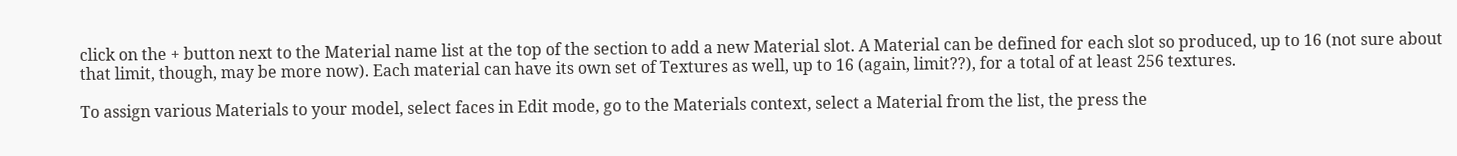click on the + button next to the Material name list at the top of the section to add a new Material slot. A Material can be defined for each slot so produced, up to 16 (not sure about that limit, though, may be more now). Each material can have its own set of Textures as well, up to 16 (again, limit??), for a total of at least 256 textures.

To assign various Materials to your model, select faces in Edit mode, go to the Materials context, select a Material from the list, the press the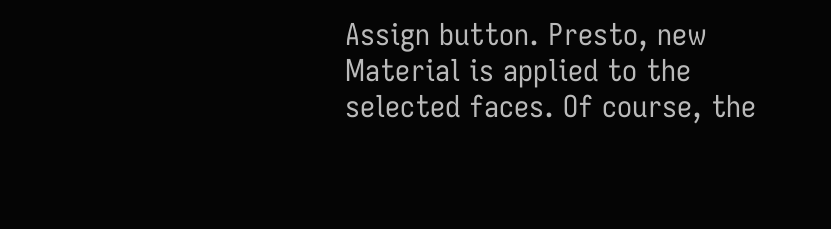Assign button. Presto, new Material is applied to the selected faces. Of course, the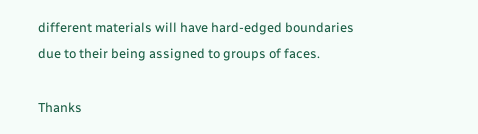different materials will have hard-edged boundaries due to their being assigned to groups of faces.

Thanks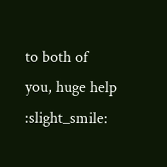to both of you, huge help :slight_smile: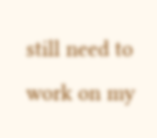still need to work on my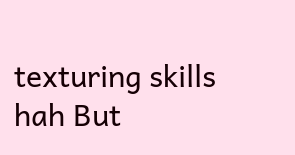texturing skills hah But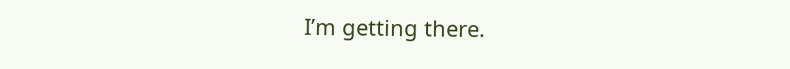I’m getting there.